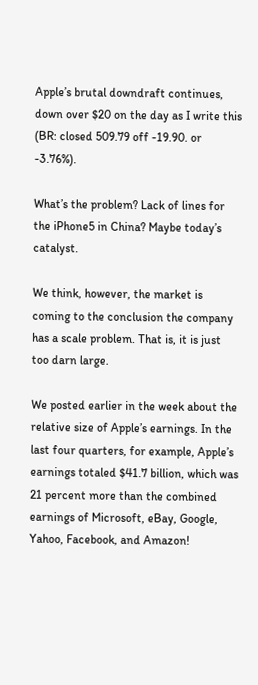Apple’s brutal downdraft continues, down over $20 on the day as I write this (BR: closed 509.79 off -19.90. or -3.76%).

What’s the problem? Lack of lines for the iPhone5 in China? Maybe today’s catalyst.

We think, however, the market is coming to the conclusion the company has a scale problem. That is, it is just too darn large.

We posted earlier in the week about the relative size of Apple’s earnings. In the last four quarters, for example, Apple’s earnings totaled $41.7 billion, which was 21 percent more than the combined earnings of Microsoft, eBay, Google, Yahoo, Facebook, and Amazon!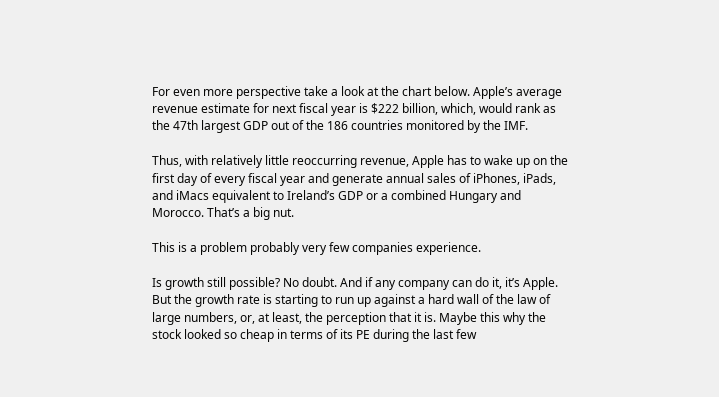For even more perspective take a look at the chart below. Apple’s average revenue estimate for next fiscal year is $222 billion, which, would rank as the 47th largest GDP out of the 186 countries monitored by the IMF.

Thus, with relatively little reoccurring revenue, Apple has to wake up on the first day of every fiscal year and generate annual sales of iPhones, iPads, and iMacs equivalent to Ireland’s GDP or a combined Hungary and Morocco. That’s a big nut.

This is a problem probably very few companies experience.

Is growth still possible? No doubt. And if any company can do it, it’s Apple. But the growth rate is starting to run up against a hard wall of the law of large numbers, or, at least, the perception that it is. Maybe this why the stock looked so cheap in terms of its PE during the last few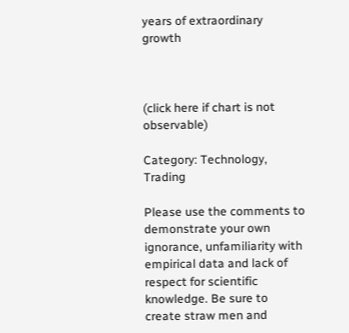years of extraordinary growth



(click here if chart is not observable)

Category: Technology, Trading

Please use the comments to demonstrate your own ignorance, unfamiliarity with empirical data and lack of respect for scientific knowledge. Be sure to create straw men and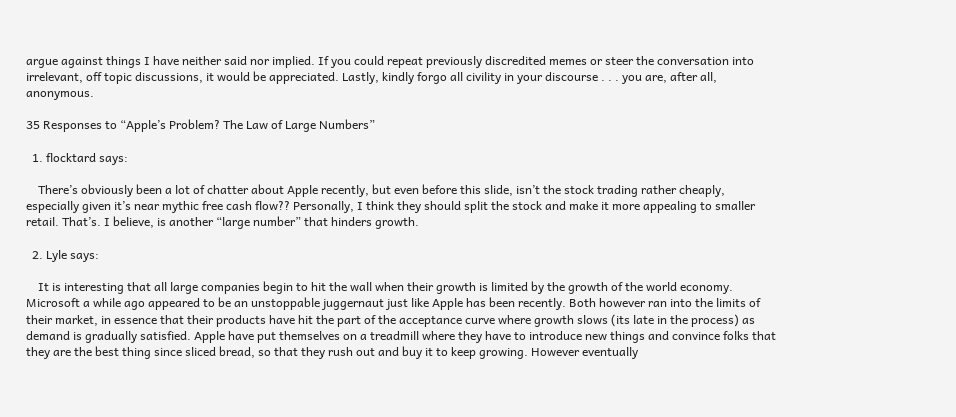argue against things I have neither said nor implied. If you could repeat previously discredited memes or steer the conversation into irrelevant, off topic discussions, it would be appreciated. Lastly, kindly forgo all civility in your discourse . . . you are, after all, anonymous.

35 Responses to “Apple’s Problem? The Law of Large Numbers”

  1. flocktard says:

    There’s obviously been a lot of chatter about Apple recently, but even before this slide, isn’t the stock trading rather cheaply, especially given it’s near mythic free cash flow?? Personally, I think they should split the stock and make it more appealing to smaller retail. That’s. I believe, is another “large number” that hinders growth.

  2. Lyle says:

    It is interesting that all large companies begin to hit the wall when their growth is limited by the growth of the world economy. Microsoft a while ago appeared to be an unstoppable juggernaut just like Apple has been recently. Both however ran into the limits of their market, in essence that their products have hit the part of the acceptance curve where growth slows (its late in the process) as demand is gradually satisfied. Apple have put themselves on a treadmill where they have to introduce new things and convince folks that they are the best thing since sliced bread, so that they rush out and buy it to keep growing. However eventually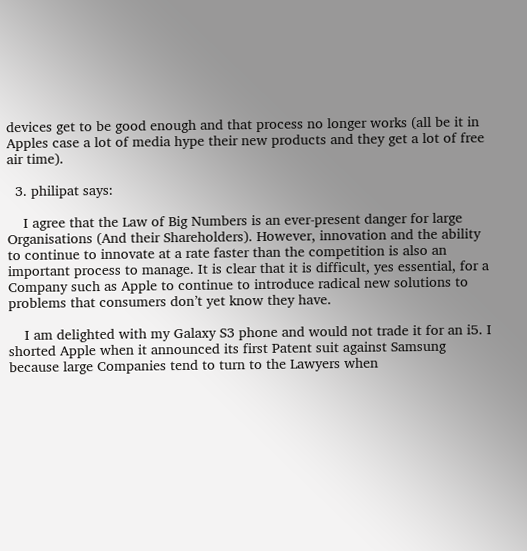devices get to be good enough and that process no longer works (all be it in Apples case a lot of media hype their new products and they get a lot of free air time).

  3. philipat says:

    I agree that the Law of Big Numbers is an ever-present danger for large Organisations (And their Shareholders). However, innovation and the ability to continue to innovate at a rate faster than the competition is also an important process to manage. It is clear that it is difficult, yes essential, for a Company such as Apple to continue to introduce radical new solutions to problems that consumers don’t yet know they have.

    I am delighted with my Galaxy S3 phone and would not trade it for an i5. I shorted Apple when it announced its first Patent suit against Samsung because large Companies tend to turn to the Lawyers when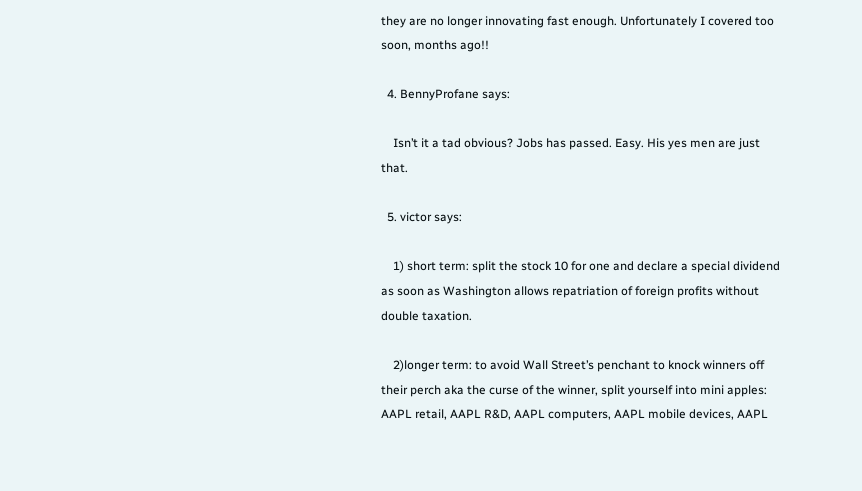they are no longer innovating fast enough. Unfortunately I covered too soon, months ago!!

  4. BennyProfane says:

    Isn’t it a tad obvious? Jobs has passed. Easy. His yes men are just that.

  5. victor says:

    1) short term: split the stock 10 for one and declare a special dividend as soon as Washington allows repatriation of foreign profits without double taxation.

    2)longer term: to avoid Wall Street’s penchant to knock winners off their perch aka the curse of the winner, split yourself into mini apples: AAPL retail, AAPL R&D, AAPL computers, AAPL mobile devices, AAPL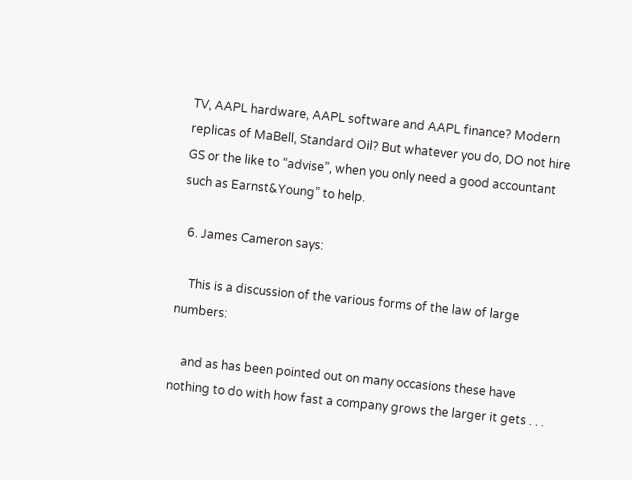TV, AAPL hardware, AAPL software and AAPL finance? Modern replicas of MaBell, Standard Oil? But whatever you do, DO not hire GS or the like to “advise”, when you only need a good accountant such as Earnst&Young” to help.

  6. James Cameron says:

    This is a discussion of the various forms of the law of large numbers:

    and as has been pointed out on many occasions these have nothing to do with how fast a company grows the larger it gets . . .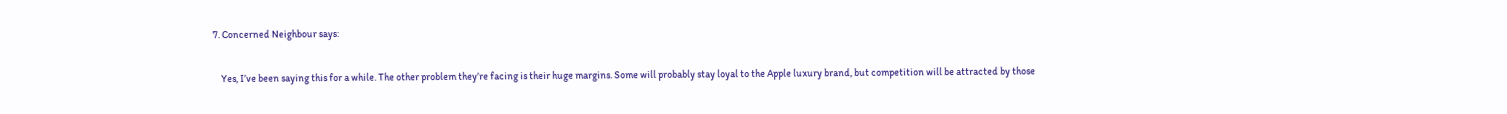7. Concerned Neighbour says:

    Yes, I’ve been saying this for a while. The other problem they’re facing is their huge margins. Some will probably stay loyal to the Apple luxury brand, but competition will be attracted by those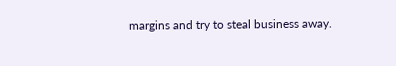margins and try to steal business away.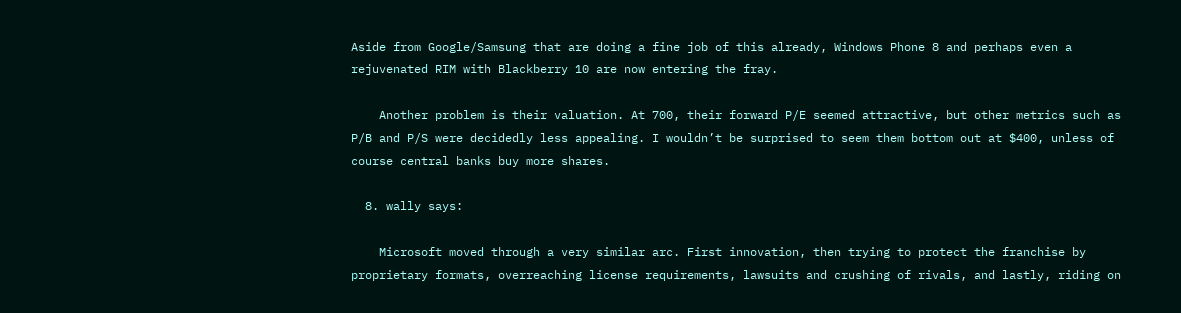Aside from Google/Samsung that are doing a fine job of this already, Windows Phone 8 and perhaps even a rejuvenated RIM with Blackberry 10 are now entering the fray.

    Another problem is their valuation. At 700, their forward P/E seemed attractive, but other metrics such as P/B and P/S were decidedly less appealing. I wouldn’t be surprised to seem them bottom out at $400, unless of course central banks buy more shares.

  8. wally says:

    Microsoft moved through a very similar arc. First innovation, then trying to protect the franchise by proprietary formats, overreaching license requirements, lawsuits and crushing of rivals, and lastly, riding on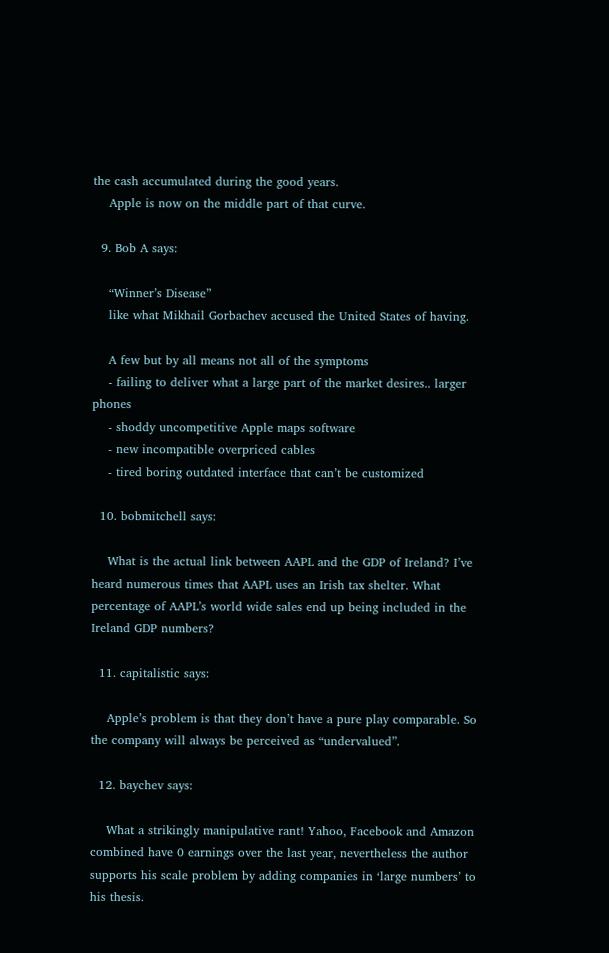the cash accumulated during the good years.
    Apple is now on the middle part of that curve.

  9. Bob A says:

    “Winner’s Disease”
    like what Mikhail Gorbachev accused the United States of having.

    A few but by all means not all of the symptoms
    - failing to deliver what a large part of the market desires.. larger phones
    - shoddy uncompetitive Apple maps software
    - new incompatible overpriced cables
    - tired boring outdated interface that can’t be customized

  10. bobmitchell says:

    What is the actual link between AAPL and the GDP of Ireland? I’ve heard numerous times that AAPL uses an Irish tax shelter. What percentage of AAPL’s world wide sales end up being included in the Ireland GDP numbers?

  11. capitalistic says:

    Apple’s problem is that they don’t have a pure play comparable. So the company will always be perceived as “undervalued”.

  12. baychev says:

    What a strikingly manipulative rant! Yahoo, Facebook and Amazon combined have 0 earnings over the last year, nevertheless the author supports his scale problem by adding companies in ‘large numbers’ to his thesis.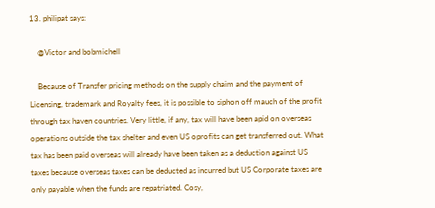13. philipat says:

    @Victor and bobmichell

    Because of Transfer pricing methods on the supply chaim and the payment of Licensing, trademark and Royalty fees, it is possible to siphon off mauch of the profit through tax haven countries. Very little, if any, tax will have been apid on overseas operations outside the tax shelter and even US oprofits can get transferred out. What tax has been paid overseas will already have been taken as a deduction against US taxes because overseas taxes can be deducted as incurred but US Corporate taxes are only payable when the funds are repatriated. Cosy,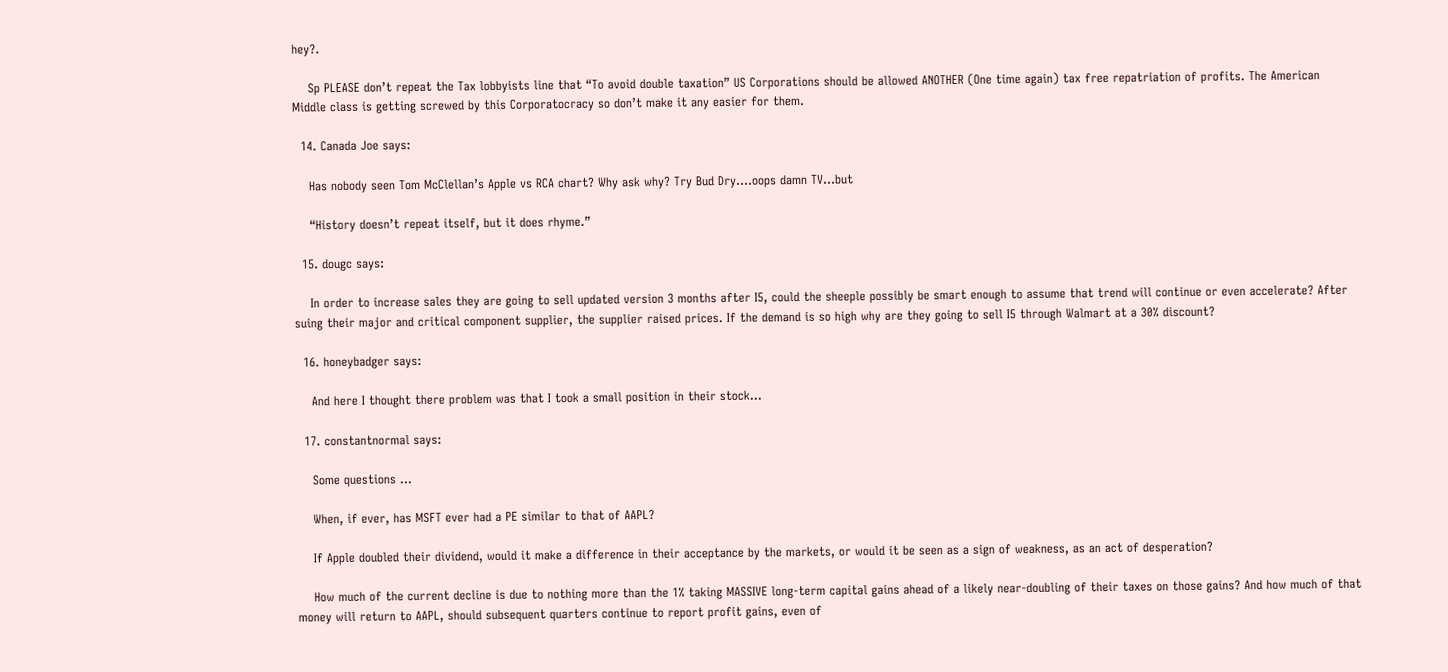hey?.

    Sp PLEASE don’t repeat the Tax lobbyists line that “To avoid double taxation” US Corporations should be allowed ANOTHER (One time again) tax free repatriation of profits. The American Middle class is getting screwed by this Corporatocracy so don’t make it any easier for them.

  14. Canada Joe says:

    Has nobody seen Tom McClellan’s Apple vs RCA chart? Why ask why? Try Bud Dry….oops damn TV…but

    “History doesn’t repeat itself, but it does rhyme.”

  15. dougc says:

    In order to increase sales they are going to sell updated version 3 months after I5, could the sheeple possibly be smart enough to assume that trend will continue or even accelerate? After suing their major and critical component supplier, the supplier raised prices. If the demand is so high why are they going to sell I5 through Walmart at a 30% discount?

  16. honeybadger says:

    And here I thought there problem was that I took a small position in their stock…

  17. constantnormal says:

    Some questions …

    When, if ever, has MSFT ever had a PE similar to that of AAPL?

    If Apple doubled their dividend, would it make a difference in their acceptance by the markets, or would it be seen as a sign of weakness, as an act of desperation?

    How much of the current decline is due to nothing more than the 1% taking MASSIVE long-term capital gains ahead of a likely near-doubling of their taxes on those gains? And how much of that money will return to AAPL, should subsequent quarters continue to report profit gains, even of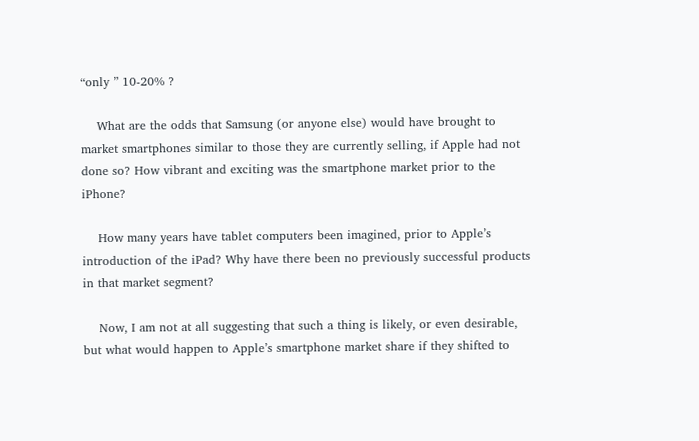“only ” 10-20% ?

    What are the odds that Samsung (or anyone else) would have brought to market smartphones similar to those they are currently selling, if Apple had not done so? How vibrant and exciting was the smartphone market prior to the iPhone?

    How many years have tablet computers been imagined, prior to Apple’s introduction of the iPad? Why have there been no previously successful products in that market segment?

    Now, I am not at all suggesting that such a thing is likely, or even desirable, but what would happen to Apple’s smartphone market share if they shifted to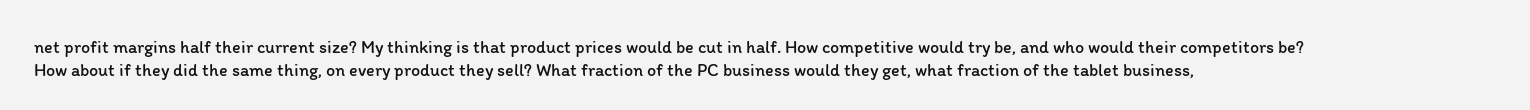net profit margins half their current size? My thinking is that product prices would be cut in half. How competitive would try be, and who would their competitors be? How about if they did the same thing, on every product they sell? What fraction of the PC business would they get, what fraction of the tablet business,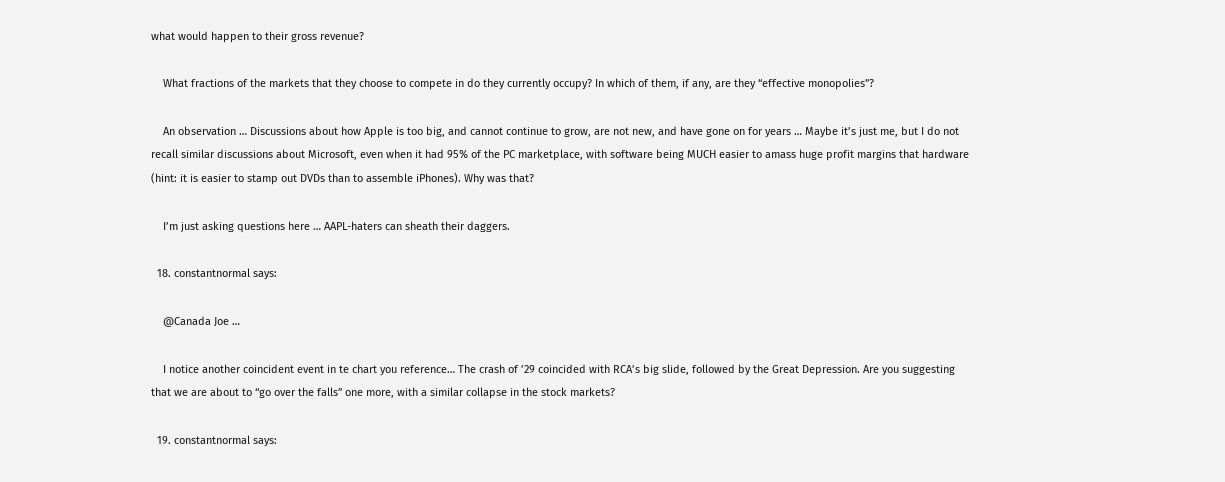what would happen to their gross revenue?

    What fractions of the markets that they choose to compete in do they currently occupy? In which of them, if any, are they “effective monopolies”?

    An observation … Discussions about how Apple is too big, and cannot continue to grow, are not new, and have gone on for years … Maybe it’s just me, but I do not recall similar discussions about Microsoft, even when it had 95% of the PC marketplace, with software being MUCH easier to amass huge profit margins that hardware (hint: it is easier to stamp out DVDs than to assemble iPhones). Why was that?

    I’m just asking questions here … AAPL-haters can sheath their daggers.

  18. constantnormal says:

    @Canada Joe …

    I notice another coincident event in te chart you reference… The crash of ’29 coincided with RCA’s big slide, followed by the Great Depression. Are you suggesting that we are about to “go over the falls” one more, with a similar collapse in the stock markets?

  19. constantnormal says: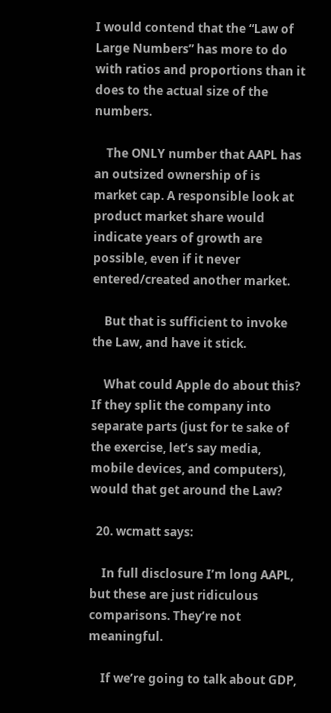I would contend that the “Law of Large Numbers” has more to do with ratios and proportions than it does to the actual size of the numbers.

    The ONLY number that AAPL has an outsized ownership of is market cap. A responsible look at product market share would indicate years of growth are possible, even if it never entered/created another market.

    But that is sufficient to invoke the Law, and have it stick.

    What could Apple do about this? If they split the company into separate parts (just for te sake of the exercise, let’s say media, mobile devices, and computers), would that get around the Law?

  20. wcmatt says:

    In full disclosure I’m long AAPL, but these are just ridiculous comparisons. They’re not meaningful.

    If we’re going to talk about GDP,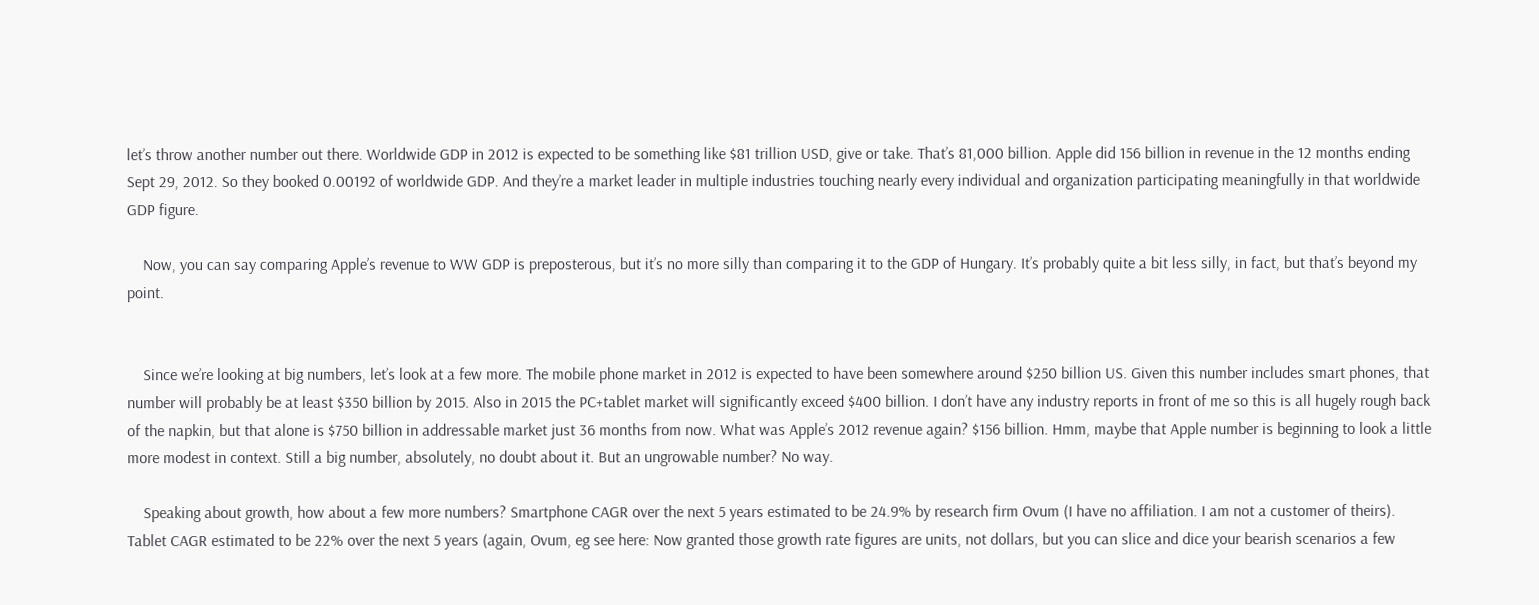let’s throw another number out there. Worldwide GDP in 2012 is expected to be something like $81 trillion USD, give or take. That’s 81,000 billion. Apple did 156 billion in revenue in the 12 months ending Sept 29, 2012. So they booked 0.00192 of worldwide GDP. And they’re a market leader in multiple industries touching nearly every individual and organization participating meaningfully in that worldwide GDP figure.

    Now, you can say comparing Apple’s revenue to WW GDP is preposterous, but it’s no more silly than comparing it to the GDP of Hungary. It’s probably quite a bit less silly, in fact, but that’s beyond my point.


    Since we’re looking at big numbers, let’s look at a few more. The mobile phone market in 2012 is expected to have been somewhere around $250 billion US. Given this number includes smart phones, that number will probably be at least $350 billion by 2015. Also in 2015 the PC+tablet market will significantly exceed $400 billion. I don’t have any industry reports in front of me so this is all hugely rough back of the napkin, but that alone is $750 billion in addressable market just 36 months from now. What was Apple’s 2012 revenue again? $156 billion. Hmm, maybe that Apple number is beginning to look a little more modest in context. Still a big number, absolutely, no doubt about it. But an ungrowable number? No way.

    Speaking about growth, how about a few more numbers? Smartphone CAGR over the next 5 years estimated to be 24.9% by research firm Ovum (I have no affiliation. I am not a customer of theirs). Tablet CAGR estimated to be 22% over the next 5 years (again, Ovum, eg see here: Now granted those growth rate figures are units, not dollars, but you can slice and dice your bearish scenarios a few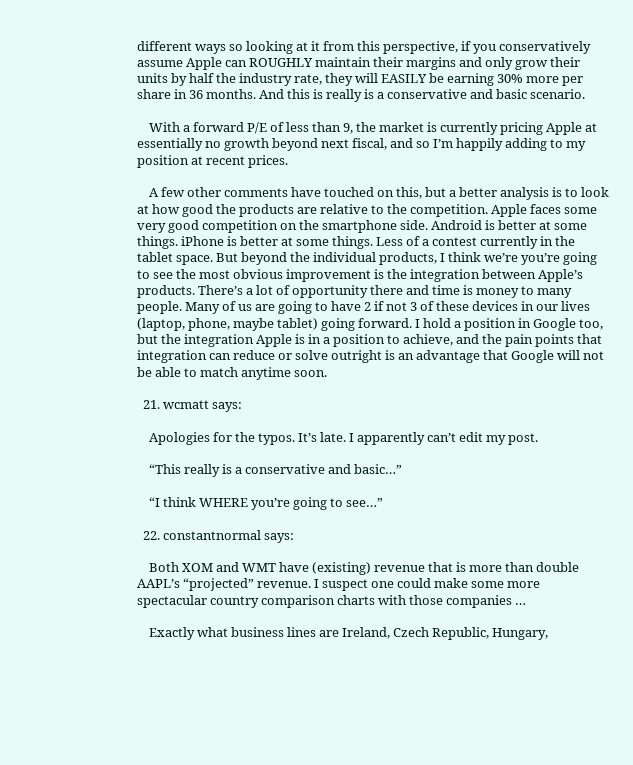different ways so looking at it from this perspective, if you conservatively assume Apple can ROUGHLY maintain their margins and only grow their units by half the industry rate, they will EASILY be earning 30% more per share in 36 months. And this is really is a conservative and basic scenario.

    With a forward P/E of less than 9, the market is currently pricing Apple at essentially no growth beyond next fiscal, and so I’m happily adding to my position at recent prices.

    A few other comments have touched on this, but a better analysis is to look at how good the products are relative to the competition. Apple faces some very good competition on the smartphone side. Android is better at some things. iPhone is better at some things. Less of a contest currently in the tablet space. But beyond the individual products, I think we’re you’re going to see the most obvious improvement is the integration between Apple’s products. There’s a lot of opportunity there and time is money to many people. Many of us are going to have 2 if not 3 of these devices in our lives (laptop, phone, maybe tablet) going forward. I hold a position in Google too, but the integration Apple is in a position to achieve, and the pain points that integration can reduce or solve outright is an advantage that Google will not be able to match anytime soon.

  21. wcmatt says:

    Apologies for the typos. It’s late. I apparently can’t edit my post.

    “This really is a conservative and basic…”

    “I think WHERE you’re going to see…”

  22. constantnormal says:

    Both XOM and WMT have (existing) revenue that is more than double AAPL’s “projected” revenue. I suspect one could make some more spectacular country comparison charts with those companies …

    Exactly what business lines are Ireland, Czech Republic, Hungary,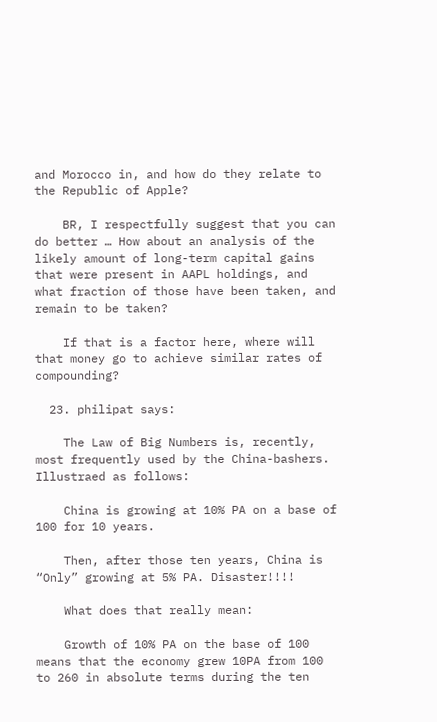and Morocco in, and how do they relate to the Republic of Apple?

    BR, I respectfully suggest that you can do better … How about an analysis of the likely amount of long-term capital gains that were present in AAPL holdings, and what fraction of those have been taken, and remain to be taken?

    If that is a factor here, where will that money go to achieve similar rates of compounding?

  23. philipat says:

    The Law of Big Numbers is, recently, most frequently used by the China-bashers. Illustraed as follows:

    China is growing at 10% PA on a base of 100 for 10 years.

    Then, after those ten years, China is “Only” growing at 5% PA. Disaster!!!!

    What does that really mean:

    Growth of 10% PA on the base of 100 means that the economy grew 10PA from 100 to 260 in absolute terms during the ten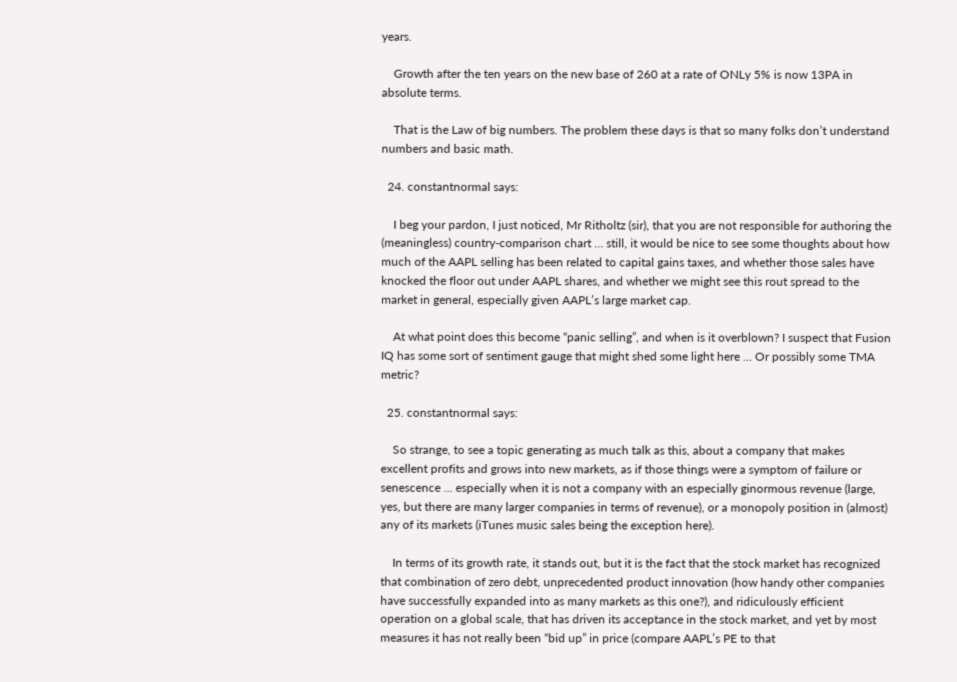years.

    Growth after the ten years on the new base of 260 at a rate of ONLy 5% is now 13PA in absolute terms.

    That is the Law of big numbers. The problem these days is that so many folks don’t understand numbers and basic math.

  24. constantnormal says:

    I beg your pardon, I just noticed, Mr Ritholtz (sir), that you are not responsible for authoring the (meaningless) country-comparison chart … still, it would be nice to see some thoughts about how much of the AAPL selling has been related to capital gains taxes, and whether those sales have knocked the floor out under AAPL shares, and whether we might see this rout spread to the market in general, especially given AAPL’s large market cap.

    At what point does this become “panic selling”, and when is it overblown? I suspect that Fusion IQ has some sort of sentiment gauge that might shed some light here … Or possibly some TMA metric?

  25. constantnormal says:

    So strange, to see a topic generating as much talk as this, about a company that makes excellent profits and grows into new markets, as if those things were a symptom of failure or senescence … especially when it is not a company with an especially ginormous revenue (large, yes, but there are many larger companies in terms of revenue), or a monopoly position in (almost) any of its markets (iTunes music sales being the exception here).

    In terms of its growth rate, it stands out, but it is the fact that the stock market has recognized that combination of zero debt, unprecedented product innovation (how handy other companies have successfully expanded into as many markets as this one?), and ridiculously efficient operation on a global scale, that has driven its acceptance in the stock market, and yet by most measures it has not really been “bid up” in price (compare AAPL’s PE to that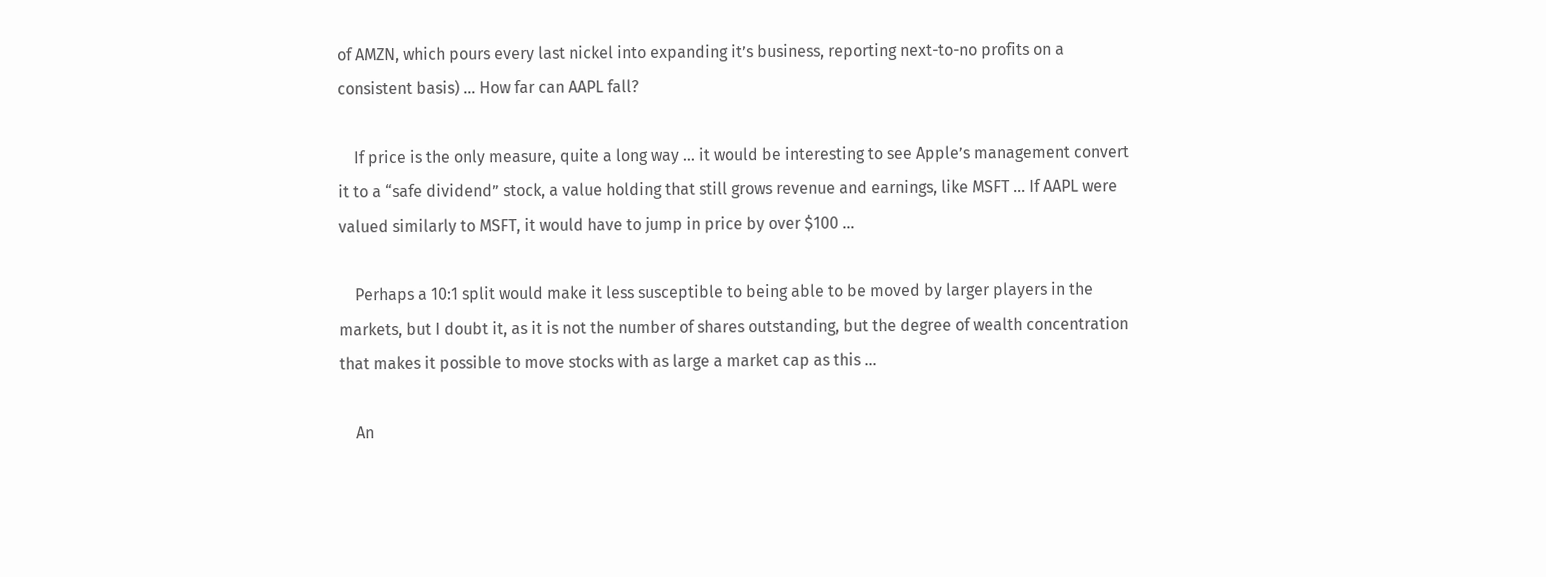of AMZN, which pours every last nickel into expanding it’s business, reporting next-to-no profits on a consistent basis) … How far can AAPL fall?

    If price is the only measure, quite a long way … it would be interesting to see Apple’s management convert it to a “safe dividend” stock, a value holding that still grows revenue and earnings, like MSFT … If AAPL were valued similarly to MSFT, it would have to jump in price by over $100 …

    Perhaps a 10:1 split would make it less susceptible to being able to be moved by larger players in the markets, but I doubt it, as it is not the number of shares outstanding, but the degree of wealth concentration that makes it possible to move stocks with as large a market cap as this …

    An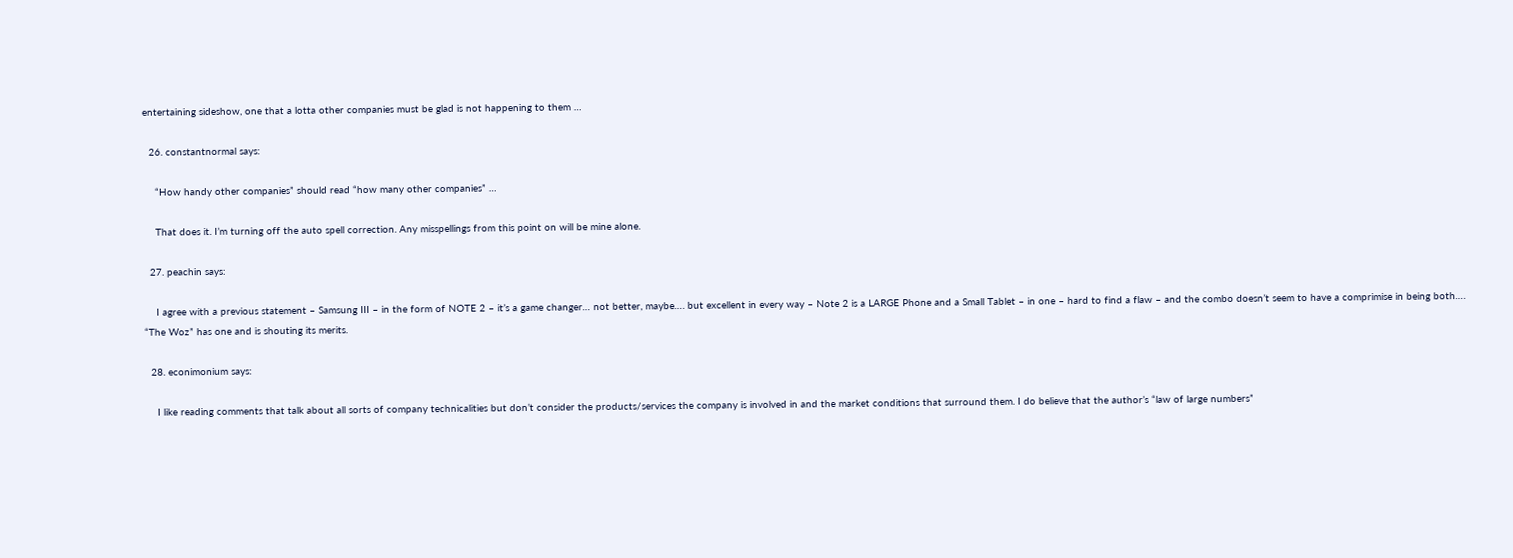entertaining sideshow, one that a lotta other companies must be glad is not happening to them …

  26. constantnormal says:

    “How handy other companies” should read “how many other companies” …

    That does it. I’m turning off the auto spell correction. Any misspellings from this point on will be mine alone.

  27. peachin says:

    I agree with a previous statement – Samsung III – in the form of NOTE 2 – it’s a game changer… not better, maybe…. but excellent in every way – Note 2 is a LARGE Phone and a Small Tablet – in one – hard to find a flaw – and the combo doesn’t seem to have a comprimise in being both…. “The Woz” has one and is shouting its merits.

  28. econimonium says:

    I like reading comments that talk about all sorts of company technicalities but don’t consider the products/services the company is involved in and the market conditions that surround them. I do believe that the author’s “law of large numbers”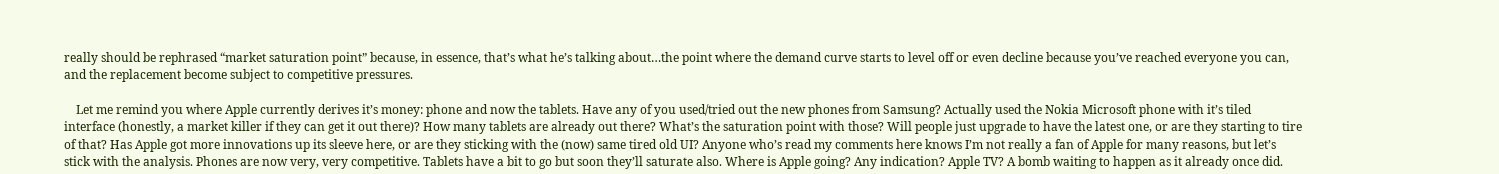really should be rephrased “market saturation point” because, in essence, that’s what he’s talking about…the point where the demand curve starts to level off or even decline because you’ve reached everyone you can, and the replacement become subject to competitive pressures.

    Let me remind you where Apple currently derives it’s money: phone and now the tablets. Have any of you used/tried out the new phones from Samsung? Actually used the Nokia Microsoft phone with it’s tiled interface (honestly, a market killer if they can get it out there)? How many tablets are already out there? What’s the saturation point with those? Will people just upgrade to have the latest one, or are they starting to tire of that? Has Apple got more innovations up its sleeve here, or are they sticking with the (now) same tired old UI? Anyone who’s read my comments here knows I’m not really a fan of Apple for many reasons, but let’s stick with the analysis. Phones are now very, very competitive. Tablets have a bit to go but soon they’ll saturate also. Where is Apple going? Any indication? Apple TV? A bomb waiting to happen as it already once did.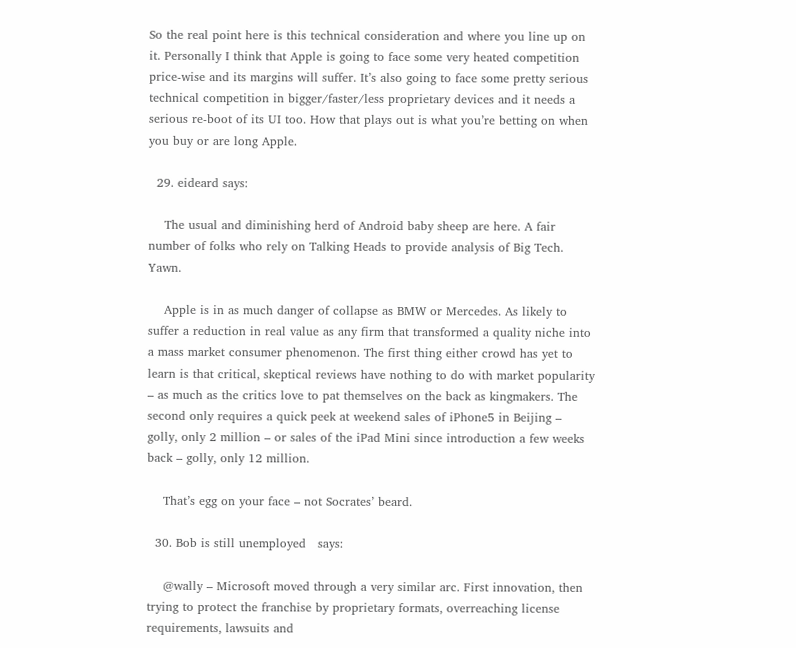So the real point here is this technical consideration and where you line up on it. Personally I think that Apple is going to face some very heated competition price-wise and its margins will suffer. It’s also going to face some pretty serious technical competition in bigger/faster/less proprietary devices and it needs a serious re-boot of its UI too. How that plays out is what you’re betting on when you buy or are long Apple.

  29. eideard says:

    The usual and diminishing herd of Android baby sheep are here. A fair number of folks who rely on Talking Heads to provide analysis of Big Tech. Yawn.

    Apple is in as much danger of collapse as BMW or Mercedes. As likely to suffer a reduction in real value as any firm that transformed a quality niche into a mass market consumer phenomenon. The first thing either crowd has yet to learn is that critical, skeptical reviews have nothing to do with market popularity – as much as the critics love to pat themselves on the back as kingmakers. The second only requires a quick peek at weekend sales of iPhone5 in Beijing – golly, only 2 million – or sales of the iPad Mini since introduction a few weeks back – golly, only 12 million.

    That’s egg on your face – not Socrates’ beard.

  30. Bob is still unemployed   says:

    @wally – Microsoft moved through a very similar arc. First innovation, then trying to protect the franchise by proprietary formats, overreaching license requirements, lawsuits and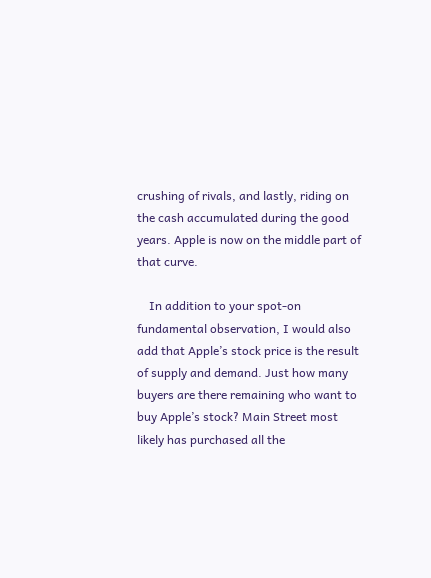crushing of rivals, and lastly, riding on the cash accumulated during the good years. Apple is now on the middle part of that curve.

    In addition to your spot-on fundamental observation, I would also add that Apple’s stock price is the result of supply and demand. Just how many buyers are there remaining who want to buy Apple’s stock? Main Street most likely has purchased all the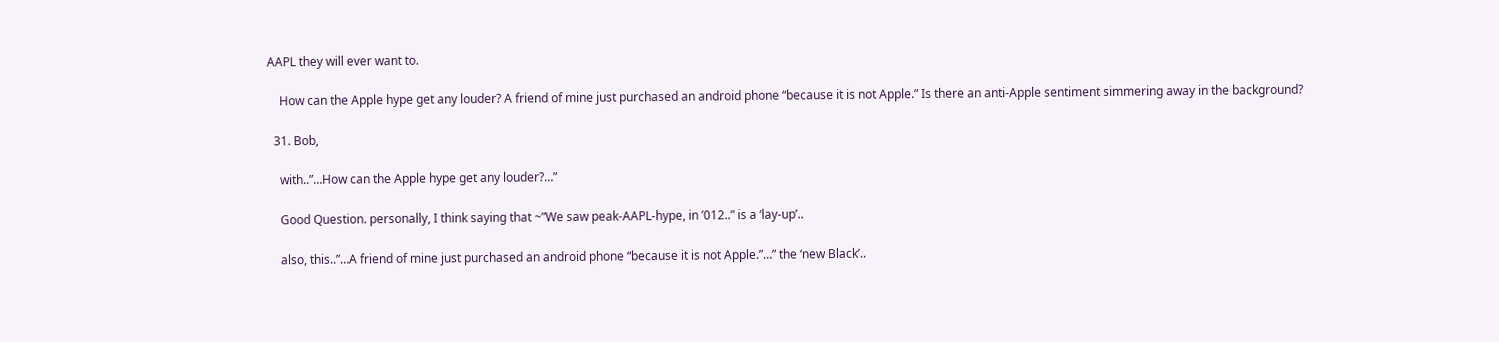AAPL they will ever want to.

    How can the Apple hype get any louder? A friend of mine just purchased an android phone “because it is not Apple.” Is there an anti-Apple sentiment simmering away in the background?

  31. Bob,

    with..”…How can the Apple hype get any louder?…”

    Good Question. personally, I think saying that ~”We saw peak-AAPL-hype, in ’012..” is a ‘lay-up’..

    also, this..”…A friend of mine just purchased an android phone “because it is not Apple.”…” the ‘new Black’..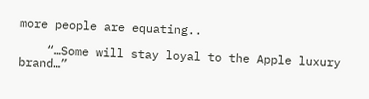more people are equating..

    “…Some will stay loyal to the Apple luxury brand…”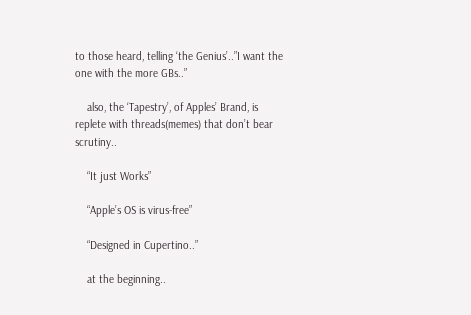to those heard, telling ‘the Genius’..”I want the one with the more GBs..”

    also, the ‘Tapestry’, of Apples’ Brand, is replete with threads(memes) that don’t bear scrutiny..

    “It just Works”

    “Apple’s OS is virus-free”

    “Designed in Cupertino..”

    at the beginning..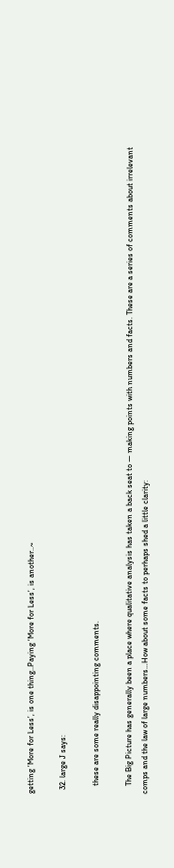getting ‘More for Less’, is one thing..Paying ‘More for Less’, is another..~

  32. large J says:

    these are some really disappointing comments.

    The Big Picture has generally been a place where qualitative analysis has taken a back seat to — making points with numbers and facts. These are a series of comments about irrelevant comps and the law of large numbers…How about some facts to perhaps shed a little clarity: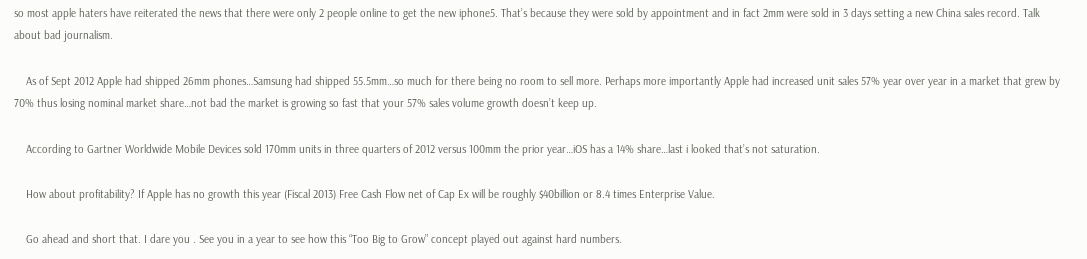so most apple haters have reiterated the news that there were only 2 people online to get the new iphone5. That’s because they were sold by appointment and in fact 2mm were sold in 3 days setting a new China sales record. Talk about bad journalism.

    As of Sept 2012 Apple had shipped 26mm phones…Samsung had shipped 55.5mm…so much for there being no room to sell more. Perhaps more importantly Apple had increased unit sales 57% year over year in a market that grew by 70% thus losing nominal market share…not bad the market is growing so fast that your 57% sales volume growth doesn’t keep up.

    According to Gartner Worldwide Mobile Devices sold 170mm units in three quarters of 2012 versus 100mm the prior year…iOS has a 14% share…last i looked that’s not saturation.

    How about profitability? If Apple has no growth this year (Fiscal 2013) Free Cash Flow net of Cap Ex will be roughly $40billion or 8.4 times Enterprise Value.

    Go ahead and short that. I dare you . See you in a year to see how this “Too Big to Grow” concept played out against hard numbers.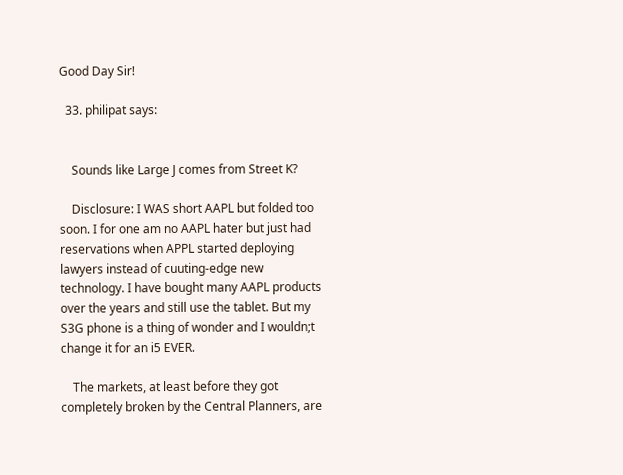Good Day Sir!

  33. philipat says:


    Sounds like Large J comes from Street K?

    Disclosure: I WAS short AAPL but folded too soon. I for one am no AAPL hater but just had reservations when APPL started deploying lawyers instead of cuuting-edge new technology. I have bought many AAPL products over the years and still use the tablet. But my S3G phone is a thing of wonder and I wouldn;t change it for an i5 EVER.

    The markets, at least before they got completely broken by the Central Planners, are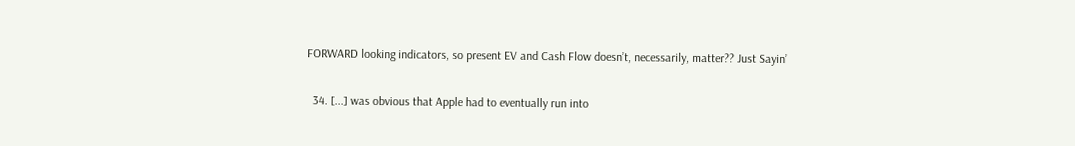FORWARD looking indicators, so present EV and Cash Flow doesn’t, necessarily, matter?? Just Sayin’

  34. [...] was obvious that Apple had to eventually run into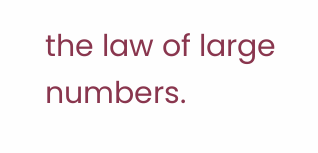the law of large numbers.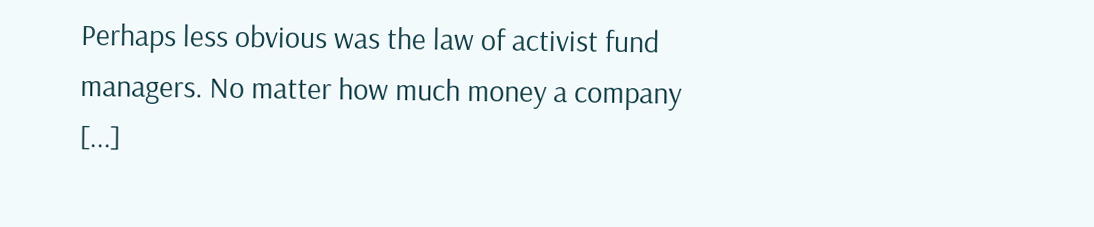Perhaps less obvious was the law of activist fund managers. No matter how much money a company [...]